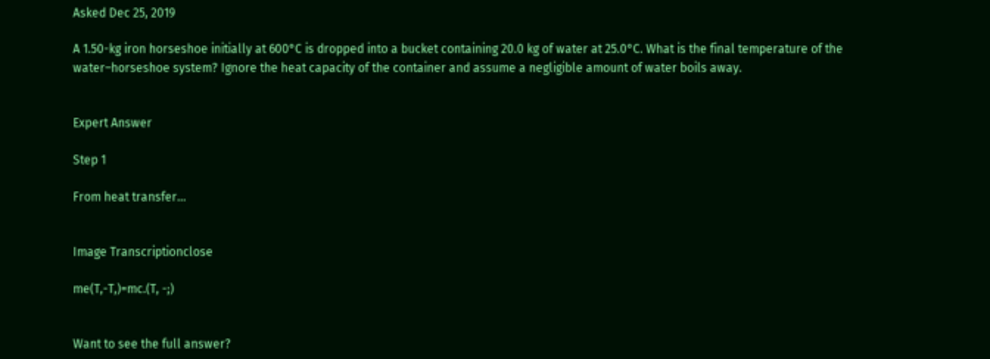Asked Dec 25, 2019

A 1.50-kg iron horseshoe initially at 600°C is dropped into a bucket containing 20.0 kg of water at 25.0°C. What is the final temperature of the water–horseshoe system? Ignore the heat capacity of the container and assume a negligible amount of water boils away.


Expert Answer

Step 1

From heat transfer...


Image Transcriptionclose

me(T,-T,)=mc.(T, -;)


Want to see the full answer?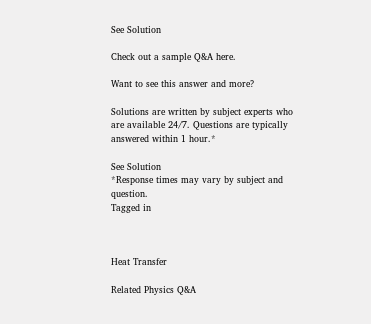See Solution

Check out a sample Q&A here.

Want to see this answer and more?

Solutions are written by subject experts who are available 24/7. Questions are typically answered within 1 hour.*

See Solution
*Response times may vary by subject and question.
Tagged in



Heat Transfer

Related Physics Q&A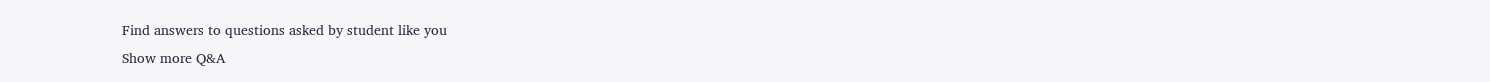Find answers to questions asked by student like you
Show more Q&A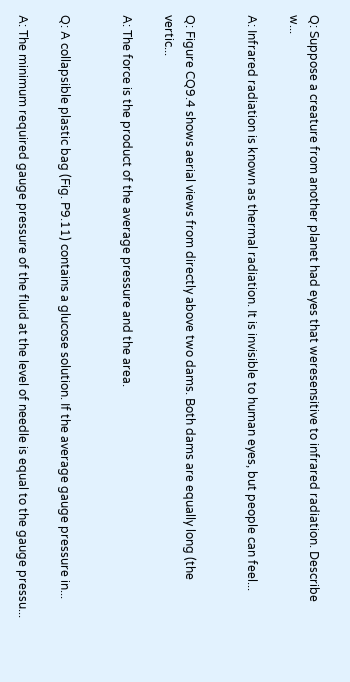Q: Suppose a creature from another planet had eyes that weresensitive to infrared radiation. Describe w...

A: Infrared radiation is known as thermal radiation. It is invisible to human eyes, but people can feel...


Q: Figure CQ9.4 shows aerial views from directly above two dams. Both dams are equally long (the vertic...

A: The force is the product of the average pressure and the area.


Q: A collapsible plastic bag (Fig. P9.11) contains a glucose solution. If the average gauge pressure in...

A: The minimum required gauge pressure of the fluid at the level of needle is equal to the gauge pressu...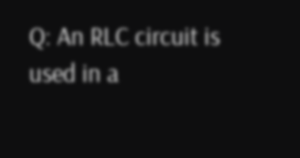Q: An RLC circuit is used in a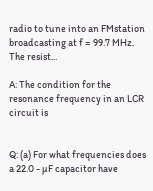radio to tune into an FMstation broadcasting at f = 99.7 MHz. The resist...

A: The condition for the resonance frequency in an LCR circuit is


Q: (a) For what frequencies does a 22.0 - µF capacitor have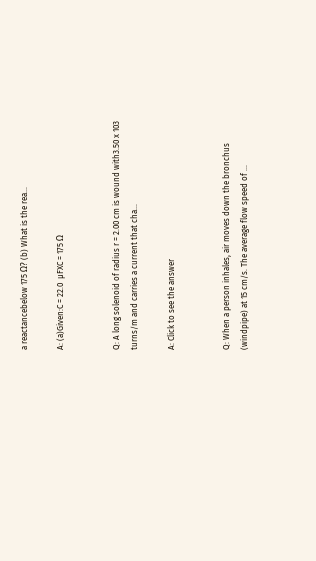a reactancebelow 175 Ω? (b) What is the rea...

A: (a)Given:C = 22.0  µFXC = 175 Ω


Q: A long solenoid of radius r = 2.00 cm is wound with3.50 x 103 turns/m and carries a current that cha...

A: Click to see the answer


Q: When a person inhales, air moves down the bronchus (windpipe) at 15 cm/s. The average flow speed of ...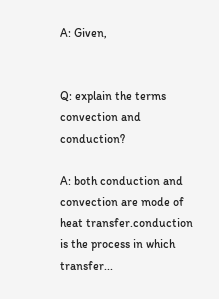A: Given,


Q: explain the terms convection and conduction?

A: both conduction and convection are mode of heat transfer.conduction is the process in which transfer...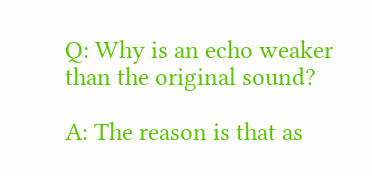Q: Why is an echo weaker than the original sound?

A: The reason is that as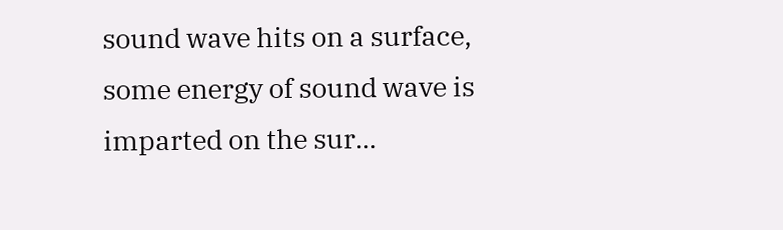sound wave hits on a surface, some energy of sound wave is imparted on the sur...